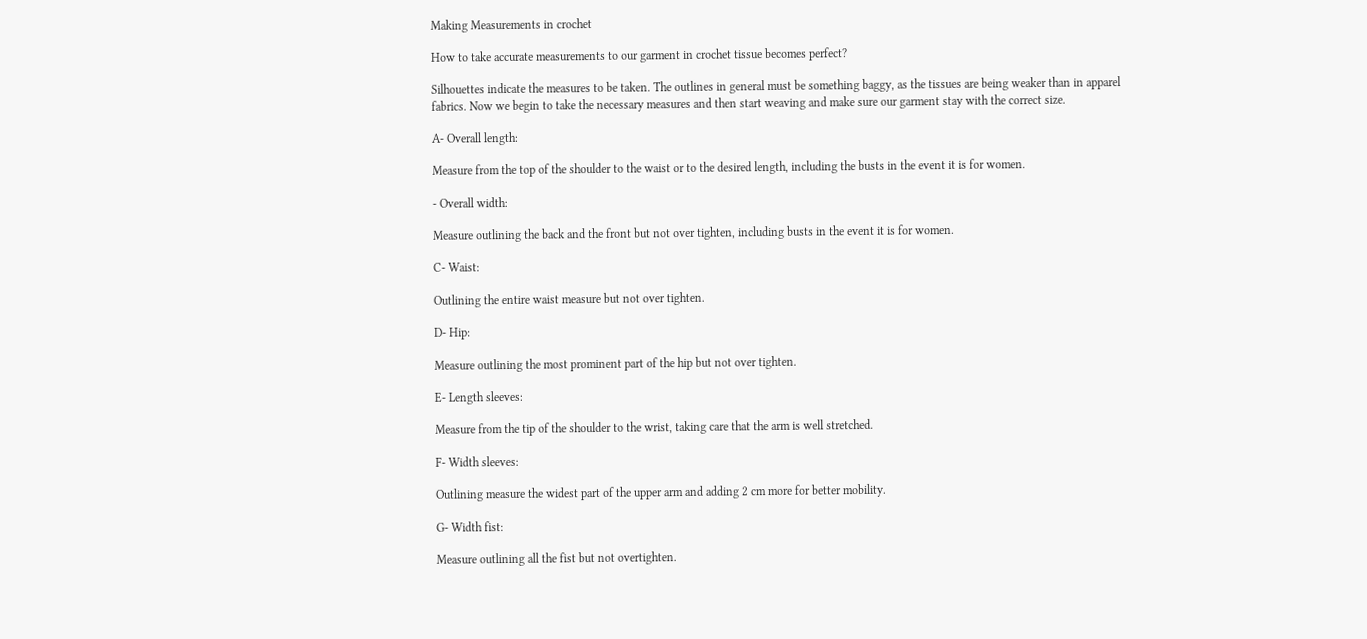Making Measurements in crochet

How to take accurate measurements to our garment in crochet tissue becomes perfect?

Silhouettes indicate the measures to be taken. The outlines in general must be something baggy, as the tissues are being weaker than in apparel fabrics. Now we begin to take the necessary measures and then start weaving and make sure our garment stay with the correct size.

A- Overall length:

Measure from the top of the shoulder to the waist or to the desired length, including the busts in the event it is for women.

- Overall width:

Measure outlining the back and the front but not over tighten, including busts in the event it is for women.

C- Waist:

Outlining the entire waist measure but not over tighten.

D- Hip:

Measure outlining the most prominent part of the hip but not over tighten.

E- Length sleeves:

Measure from the tip of the shoulder to the wrist, taking care that the arm is well stretched.

F- Width sleeves:

Outlining measure the widest part of the upper arm and adding 2 cm more for better mobility.

G- Width fist:

Measure outlining all the fist but not overtighten.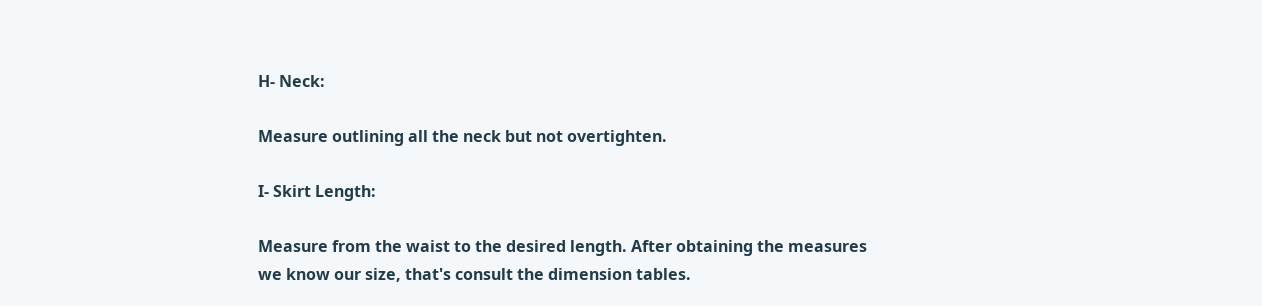H- Neck:

Measure outlining all the neck but not overtighten.

I- Skirt Length:

Measure from the waist to the desired length. After obtaining the measures we know our size, that's consult the dimension tables.